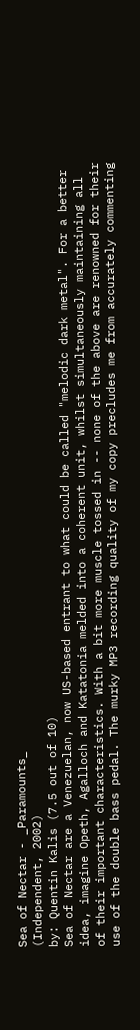Sea of Nectar - _Paramounts_
(Independent, 2002)
by: Quentin Kalis (7.5 out of 10)
Sea of Nectar are a Venezuelan, now US-based entrant to what could be called "melodic dark metal". For a better idea, imagine Opeth, Agalloch and Katatonia melded into a coherent unit, whilst simultaneously maintaining all of their important characteristics. With a bit more muscle tossed in -- none of the above are renowned for their use of the double bass pedal. The murky MP3 recording quality of my copy precludes me from accurately commenting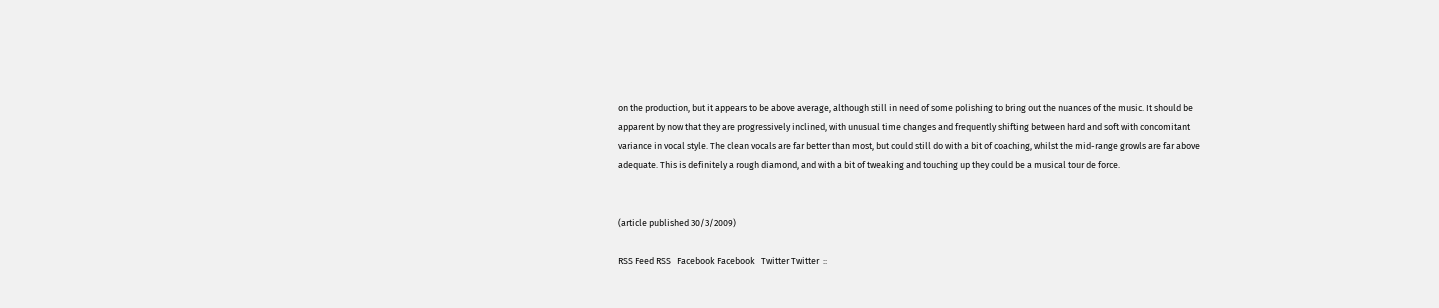on the production, but it appears to be above average, although still in need of some polishing to bring out the nuances of the music. It should be apparent by now that they are progressively inclined, with unusual time changes and frequently shifting between hard and soft with concomitant variance in vocal style. The clean vocals are far better than most, but could still do with a bit of coaching, whilst the mid-range growls are far above adequate. This is definitely a rough diamond, and with a bit of tweaking and touching up they could be a musical tour de force.


(article published 30/3/2009)

RSS Feed RSS   Facebook Facebook   Twitter Twitter  ::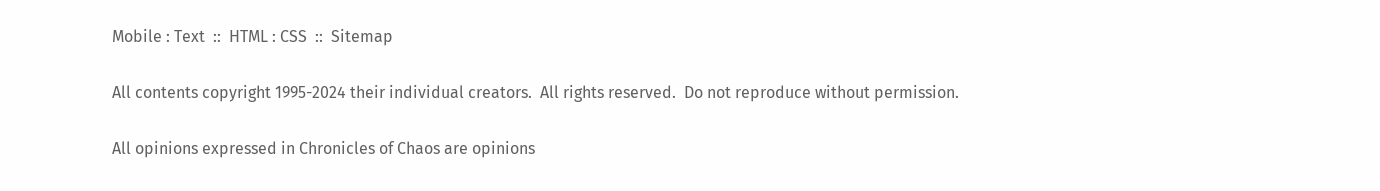Mobile : Text  ::  HTML : CSS  ::  Sitemap

All contents copyright 1995-2024 their individual creators.  All rights reserved.  Do not reproduce without permission.

All opinions expressed in Chronicles of Chaos are opinions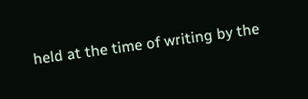held at the time of writing by the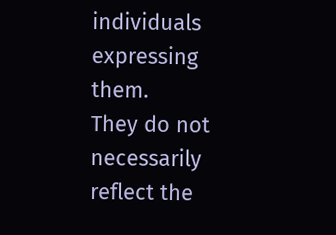individuals expressing them.
They do not necessarily reflect the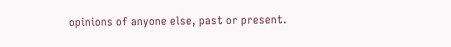opinions of anyone else, past or present.